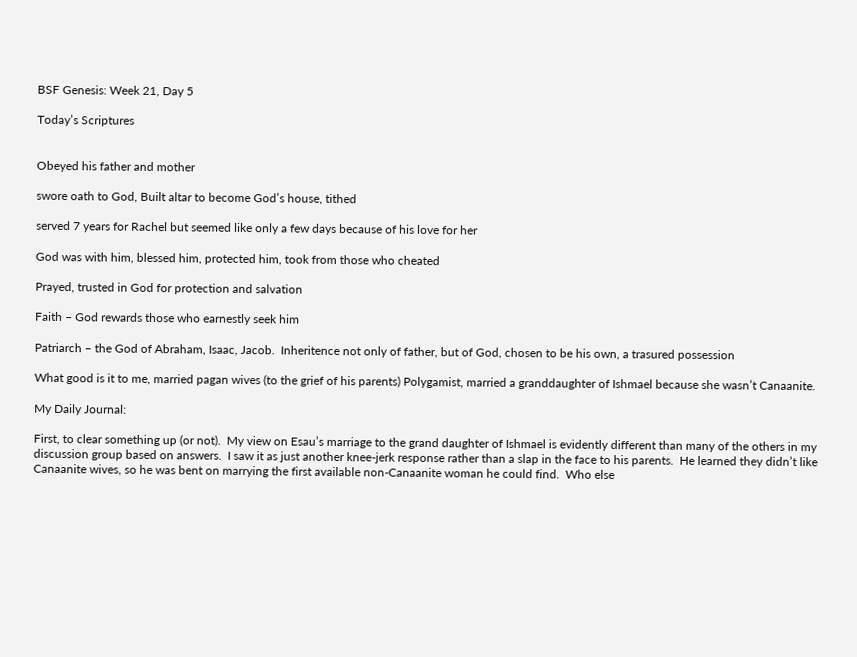BSF Genesis: Week 21, Day 5

Today’s Scriptures


Obeyed his father and mother

swore oath to God, Built altar to become God’s house, tithed

served 7 years for Rachel but seemed like only a few days because of his love for her

God was with him, blessed him, protected him, took from those who cheated

Prayed, trusted in God for protection and salvation

Faith – God rewards those who earnestly seek him

Patriarch – the God of Abraham, Isaac, Jacob.  Inheritence not only of father, but of God, chosen to be his own, a trasured possession

What good is it to me, married pagan wives (to the grief of his parents) Polygamist, married a granddaughter of Ishmael because she wasn’t Canaanite.

My Daily Journal:

First, to clear something up (or not).  My view on Esau’s marriage to the grand daughter of Ishmael is evidently different than many of the others in my discussion group based on answers.  I saw it as just another knee-jerk response rather than a slap in the face to his parents.  He learned they didn’t like Canaanite wives, so he was bent on marrying the first available non-Canaanite woman he could find.  Who else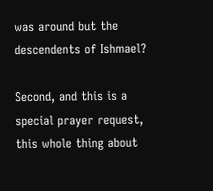was around but the descendents of Ishmael?

Second, and this is a special prayer request, this whole thing about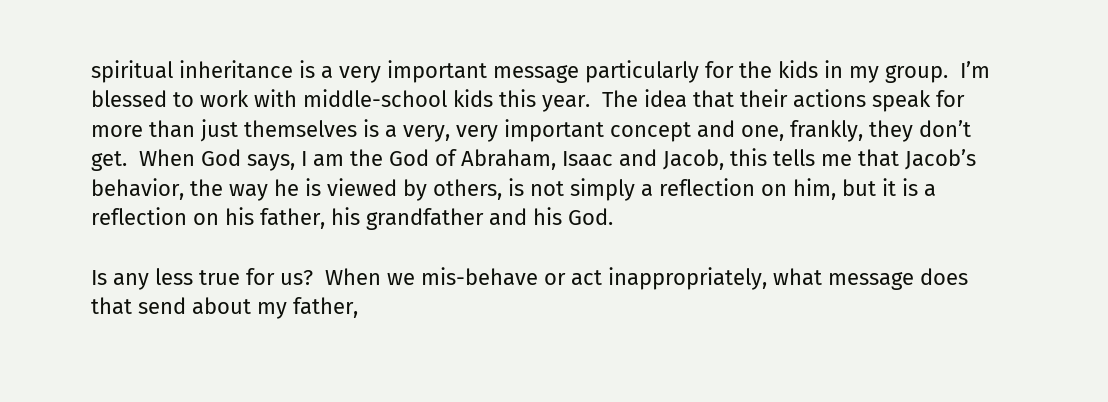spiritual inheritance is a very important message particularly for the kids in my group.  I’m blessed to work with middle-school kids this year.  The idea that their actions speak for more than just themselves is a very, very important concept and one, frankly, they don’t get.  When God says, I am the God of Abraham, Isaac and Jacob, this tells me that Jacob’s behavior, the way he is viewed by others, is not simply a reflection on him, but it is a reflection on his father, his grandfather and his God.

Is any less true for us?  When we mis-behave or act inappropriately, what message does that send about my father,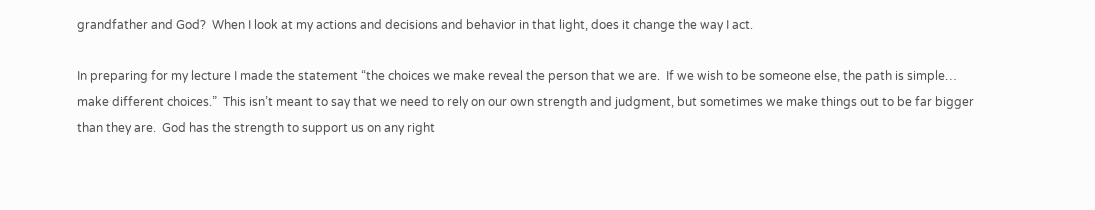grandfather and God?  When I look at my actions and decisions and behavior in that light, does it change the way I act.

In preparing for my lecture I made the statement “the choices we make reveal the person that we are.  If we wish to be someone else, the path is simple… make different choices.”  This isn’t meant to say that we need to rely on our own strength and judgment, but sometimes we make things out to be far bigger than they are.  God has the strength to support us on any right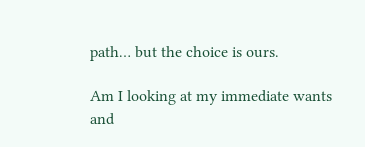path… but the choice is ours.

Am I looking at my immediate wants and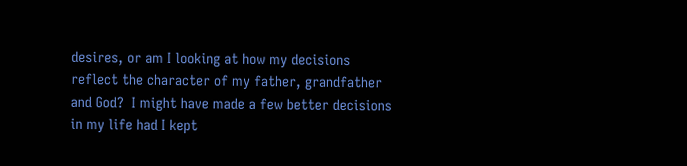desires, or am I looking at how my decisions reflect the character of my father, grandfather and God?  I might have made a few better decisions in my life had I kept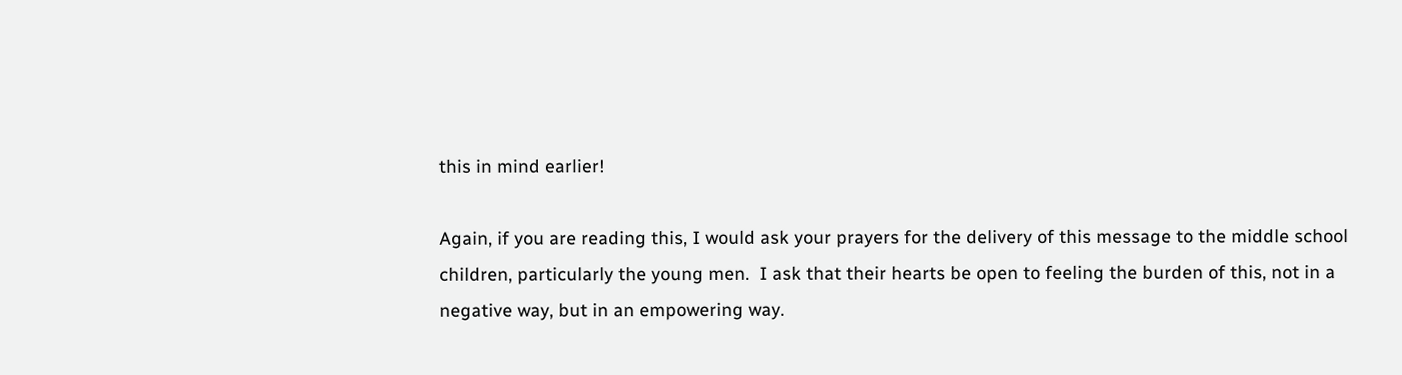this in mind earlier!

Again, if you are reading this, I would ask your prayers for the delivery of this message to the middle school children, particularly the young men.  I ask that their hearts be open to feeling the burden of this, not in a negative way, but in an empowering way.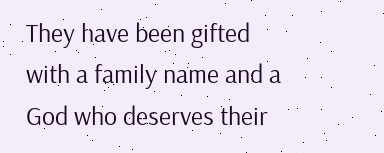They have been gifted with a family name and a God who deserves their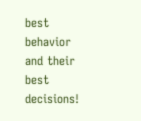best behavior and their best decisions!